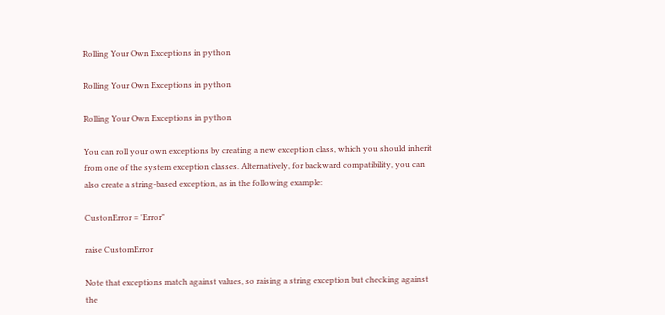Rolling Your Own Exceptions in python

Rolling Your Own Exceptions in python

Rolling Your Own Exceptions in python

You can roll your own exceptions by creating a new exception class, which you should inherit from one of the system exception classes. Alternatively, for backward compatibility, you can also create a string-based exception, as in the following example:

CustonError = 'Error"

raise CustomError

Note that exceptions match against values, so raising a string exception but checking against the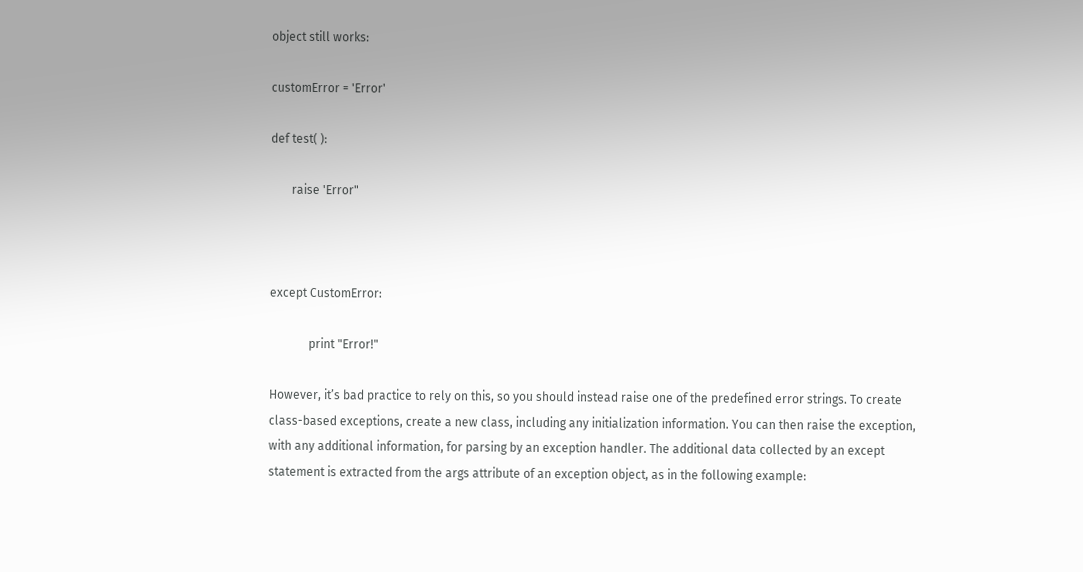object still works:

customError = 'Error'

def test( ):

       raise 'Error"



except CustomError:

             print "Error!"

However, it’s bad practice to rely on this, so you should instead raise one of the predefined error strings. To create class-based exceptions, create a new class, including any initialization information. You can then raise the exception, with any additional information, for parsing by an exception handler. The additional data collected by an except statement is extracted from the args attribute of an exception object, as in the following example: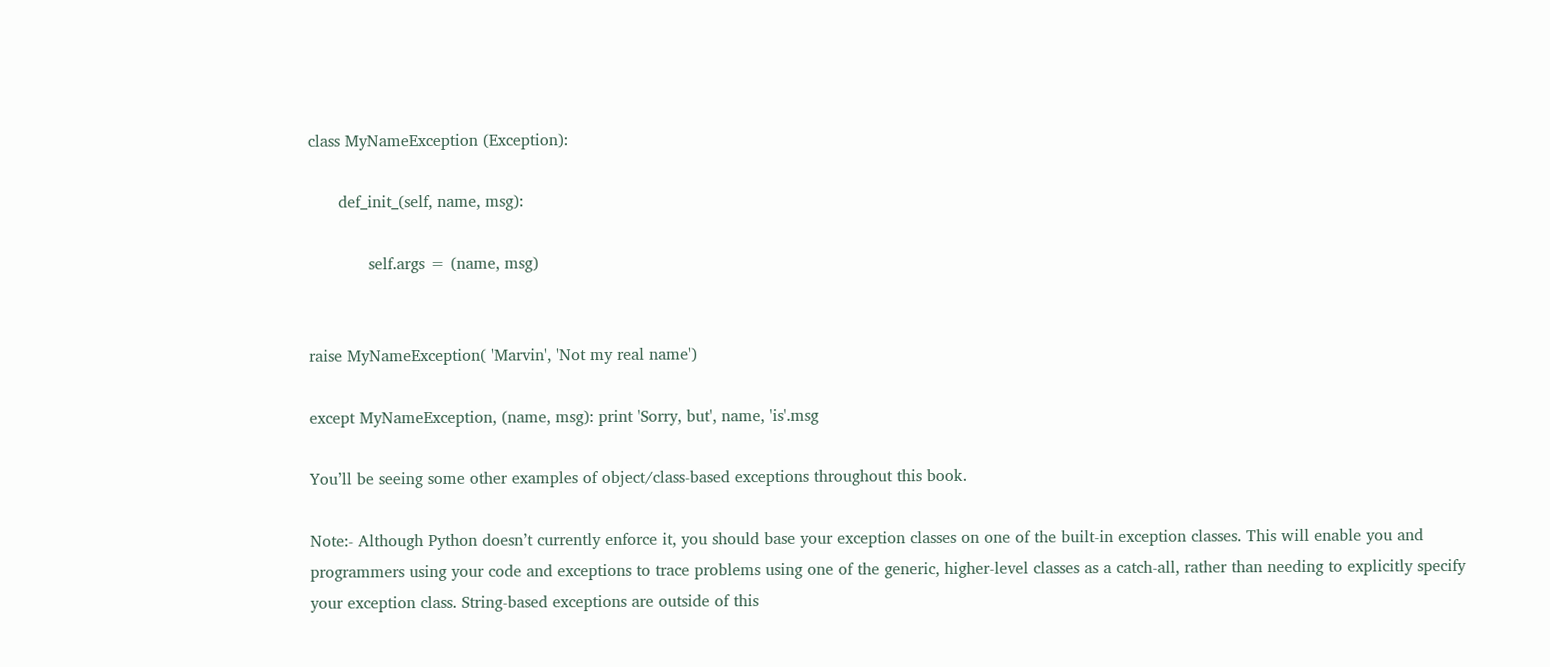class MyNameException (Exception):

      def_init_(self, name, msg):

            self.args = (name, msg)


raise MyNameException( 'Marvin', 'Not my real name')

except MyNameException, (name, msg): print 'Sorry, but', name, 'is'.msg

You’ll be seeing some other examples of object/class-based exceptions throughout this book.

Note:- Although Python doesn’t currently enforce it, you should base your exception classes on one of the built-in exception classes. This will enable you and programmers using your code and exceptions to trace problems using one of the generic, higher-level classes as a catch-all, rather than needing to explicitly specify your exception class. String-based exceptions are outside of this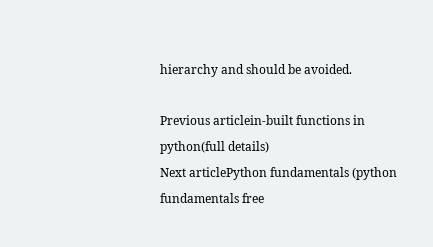hierarchy and should be avoided.

Previous articlein-built functions in python(full details)
Next articlePython fundamentals (python fundamentals free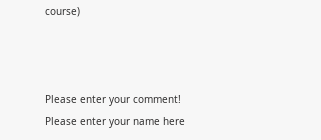course)



Please enter your comment!
Please enter your name here